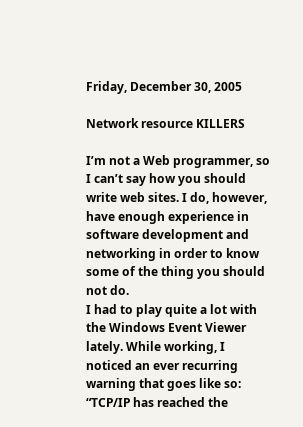Friday, December 30, 2005

Network resource KILLERS

I’m not a Web programmer, so I can’t say how you should write web sites. I do, however, have enough experience in software development and networking in order to know some of the thing you should not do.
I had to play quite a lot with the Windows Event Viewer lately. While working, I noticed an ever recurring warning that goes like so:
“TCP/IP has reached the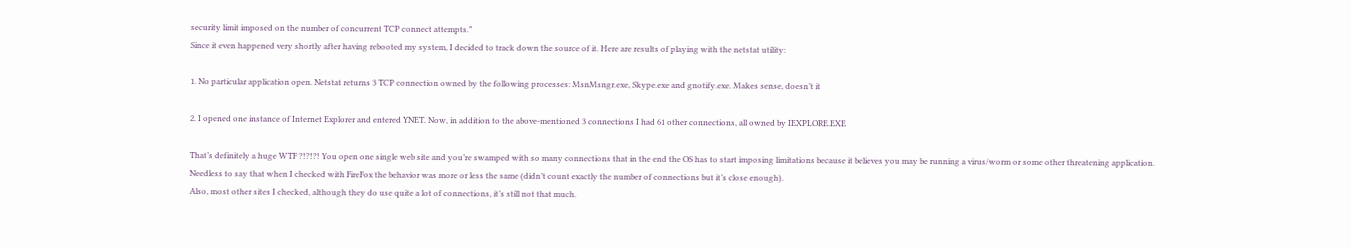security limit imposed on the number of concurrent TCP connect attempts.”
Since it even happened very shortly after having rebooted my system, I decided to track down the source of it. Here are results of playing with the netstat utility:

1. No particular application open. Netstat returns 3 TCP connection owned by the following processes: MsnMsngr.exe, Skype.exe and gnotify.exe. Makes sense, doesn’t it

2. I opened one instance of Internet Explorer and entered YNET. Now, in addition to the above-mentioned 3 connections I had 61 other connections, all owned by IEXPLORE.EXE

That’s definitely a huge WTF ?!?!?! You open one single web site and you’re swamped with so many connections that in the end the OS has to start imposing limitations because it believes you may be running a virus/worm or some other threatening application.
Needless to say that when I checked with FireFox the behavior was more or less the same (didn’t count exactly the number of connections but it’s close enough).
Also, most other sites I checked, although they do use quite a lot of connections, it’s still not that much.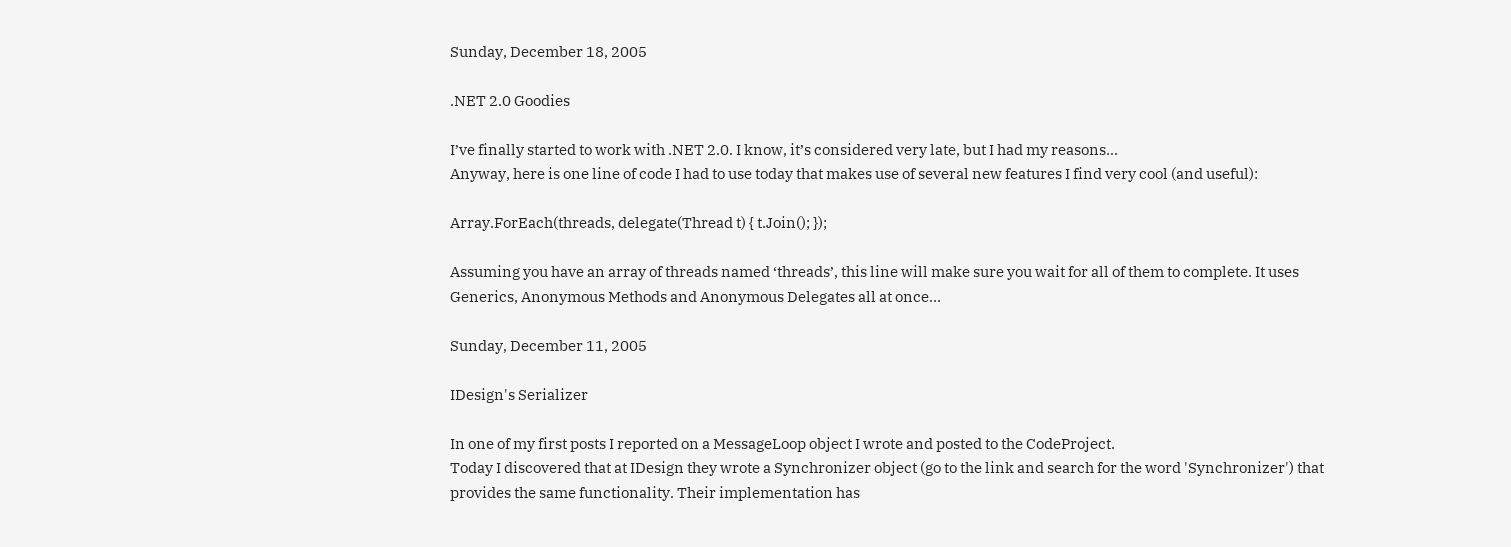Sunday, December 18, 2005

.NET 2.0 Goodies

I’ve finally started to work with .NET 2.0. I know, it’s considered very late, but I had my reasons...
Anyway, here is one line of code I had to use today that makes use of several new features I find very cool (and useful):

Array.ForEach(threads, delegate(Thread t) { t.Join(); });

Assuming you have an array of threads named ‘threads’, this line will make sure you wait for all of them to complete. It uses Generics, Anonymous Methods and Anonymous Delegates all at once…

Sunday, December 11, 2005

IDesign's Serializer

In one of my first posts I reported on a MessageLoop object I wrote and posted to the CodeProject.
Today I discovered that at IDesign they wrote a Synchronizer object (go to the link and search for the word 'Synchronizer') that provides the same functionality. Their implementation has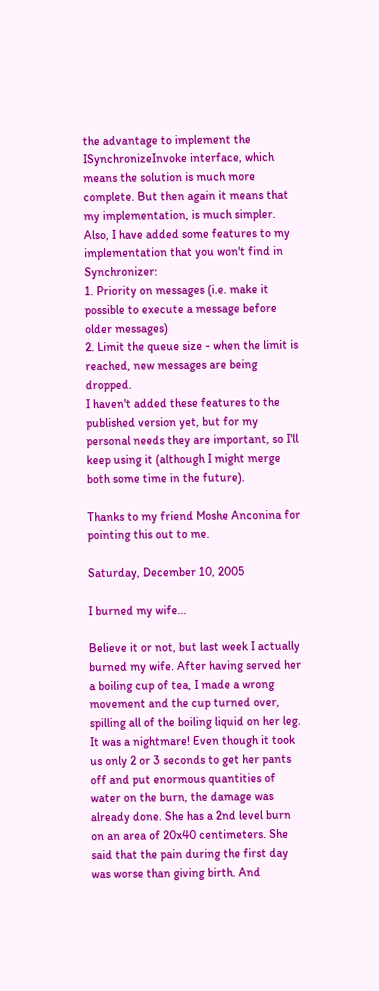the advantage to implement the ISynchronizeInvoke interface, which means the solution is much more complete. But then again it means that my implementation, is much simpler. Also, I have added some features to my implementation that you won't find in Synchronizer:
1. Priority on messages (i.e. make it possible to execute a message before older messages)
2. Limit the queue size - when the limit is reached, new messages are being dropped.
I haven't added these features to the published version yet, but for my personal needs they are important, so I'll keep using it (although I might merge both some time in the future).

Thanks to my friend Moshe Anconina for pointing this out to me.

Saturday, December 10, 2005

I burned my wife...

Believe it or not, but last week I actually burned my wife. After having served her a boiling cup of tea, I made a wrong movement and the cup turned over, spilling all of the boiling liquid on her leg.
It was a nightmare! Even though it took us only 2 or 3 seconds to get her pants off and put enormous quantities of water on the burn, the damage was already done. She has a 2nd level burn on an area of 20x40 centimeters. She said that the pain during the first day was worse than giving birth. And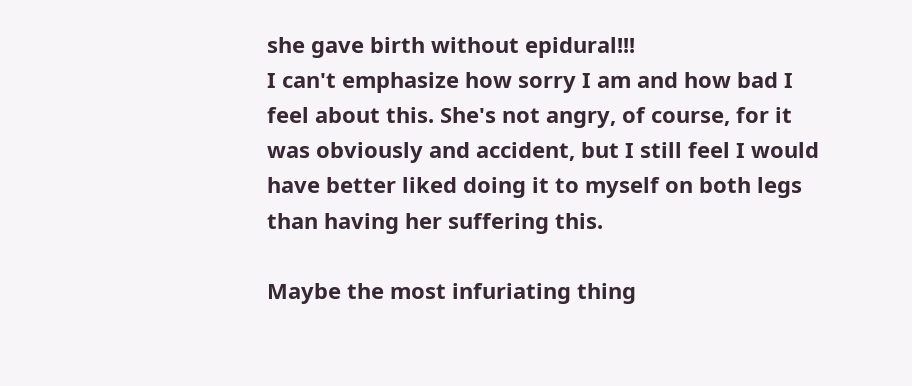she gave birth without epidural!!!
I can't emphasize how sorry I am and how bad I feel about this. She's not angry, of course, for it was obviously and accident, but I still feel I would have better liked doing it to myself on both legs than having her suffering this.

Maybe the most infuriating thing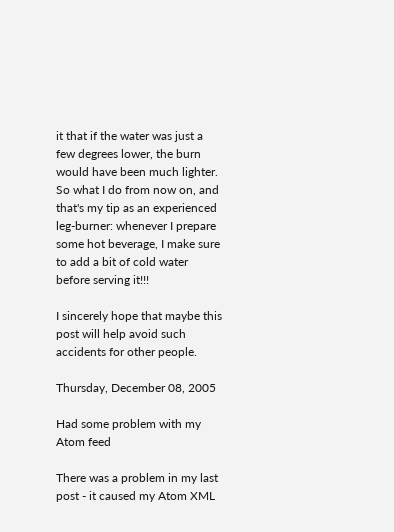it that if the water was just a few degrees lower, the burn would have been much lighter. So what I do from now on, and that's my tip as an experienced leg-burner: whenever I prepare some hot beverage, I make sure to add a bit of cold water before serving it!!!

I sincerely hope that maybe this post will help avoid such accidents for other people.

Thursday, December 08, 2005

Had some problem with my Atom feed

There was a problem in my last post - it caused my Atom XML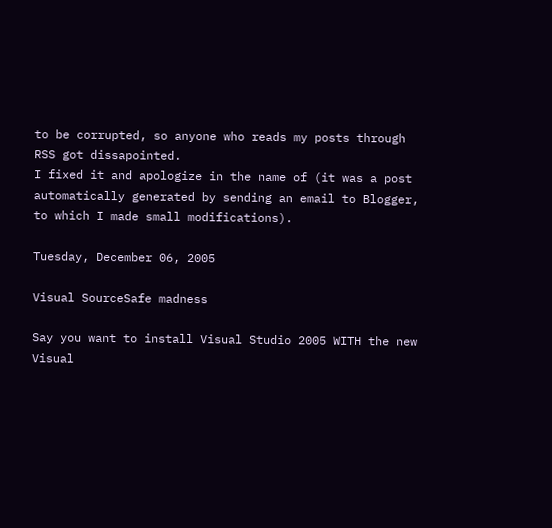to be corrupted, so anyone who reads my posts through RSS got dissapointed.
I fixed it and apologize in the name of (it was a post automatically generated by sending an email to Blogger, to which I made small modifications).

Tuesday, December 06, 2005

Visual SourceSafe madness

Say you want to install Visual Studio 2005 WITH the new Visual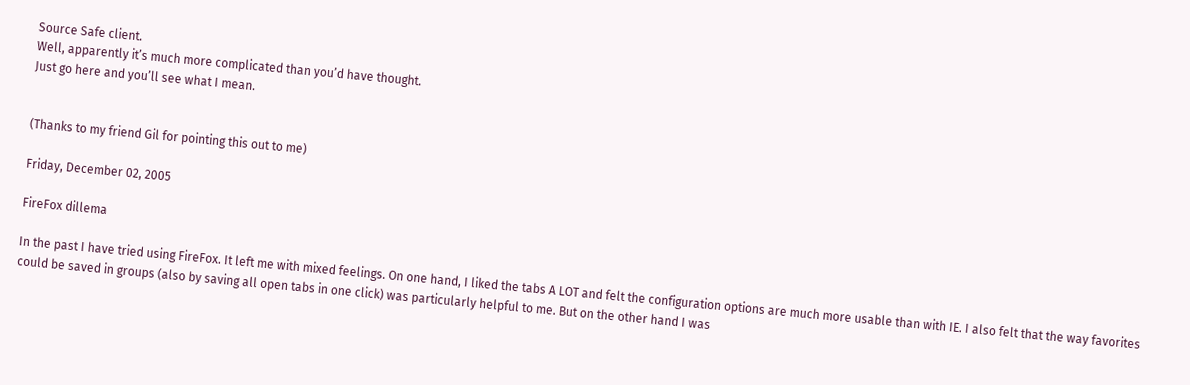Source Safe client.
Well, apparently it’s much more complicated than you’d have thought.
Just go here and you’ll see what I mean.


(Thanks to my friend Gil for pointing this out to me)

Friday, December 02, 2005

FireFox dillema

In the past I have tried using FireFox. It left me with mixed feelings. On one hand, I liked the tabs A LOT and felt the configuration options are much more usable than with IE. I also felt that the way favorites could be saved in groups (also by saving all open tabs in one click) was particularly helpful to me. But on the other hand I was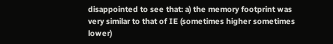disappointed to see that: a) the memory footprint was very similar to that of IE (sometimes higher sometimes lower)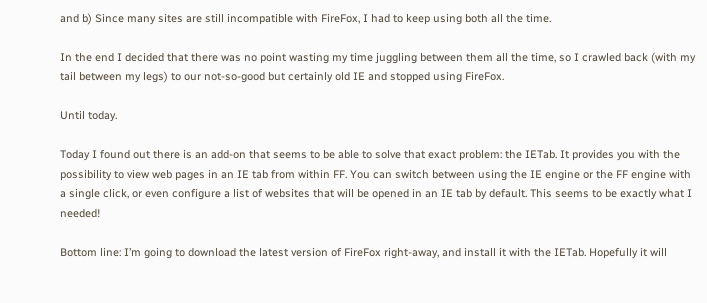and b) Since many sites are still incompatible with FireFox, I had to keep using both all the time.

In the end I decided that there was no point wasting my time juggling between them all the time, so I crawled back (with my tail between my legs) to our not-so-good but certainly old IE and stopped using FireFox.

Until today.

Today I found out there is an add-on that seems to be able to solve that exact problem: the IETab. It provides you with the possibility to view web pages in an IE tab from within FF. You can switch between using the IE engine or the FF engine with a single click, or even configure a list of websites that will be opened in an IE tab by default. This seems to be exactly what I needed!

Bottom line: I’m going to download the latest version of FireFox right-away, and install it with the IETab. Hopefully it will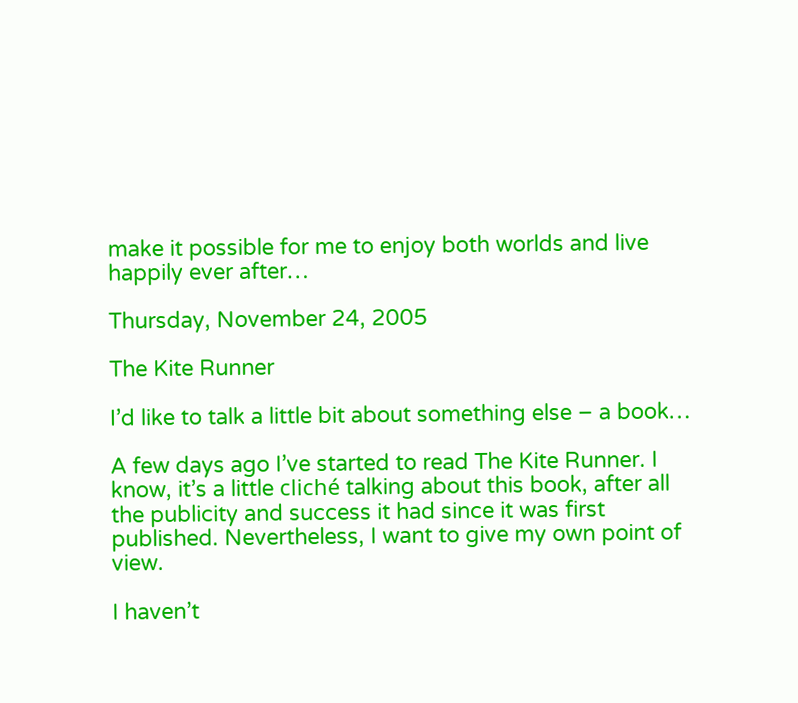make it possible for me to enjoy both worlds and live happily ever after…

Thursday, November 24, 2005

The Kite Runner

I’d like to talk a little bit about something else – a book…

A few days ago I’ve started to read The Kite Runner. I know, it’s a little cliché talking about this book, after all the publicity and success it had since it was first published. Nevertheless, I want to give my own point of view.

I haven’t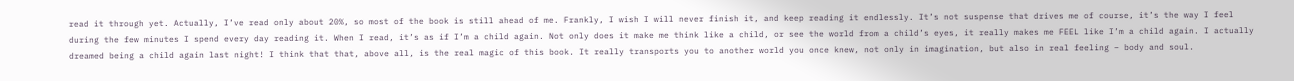read it through yet. Actually, I’ve read only about 20%, so most of the book is still ahead of me. Frankly, I wish I will never finish it, and keep reading it endlessly. It’s not suspense that drives me of course, it’s the way I feel during the few minutes I spend every day reading it. When I read, it’s as if I’m a child again. Not only does it make me think like a child, or see the world from a child’s eyes, it really makes me FEEL like I’m a child again. I actually dreamed being a child again last night! I think that that, above all, is the real magic of this book. It really transports you to another world you once knew, not only in imagination, but also in real feeling – body and soul.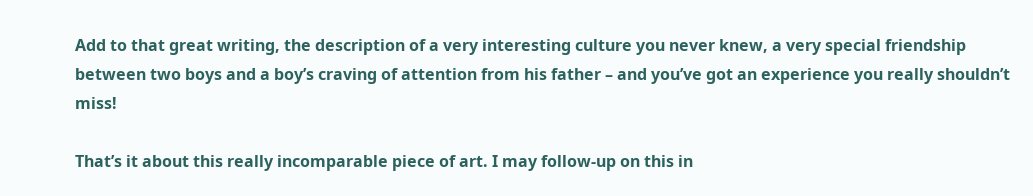Add to that great writing, the description of a very interesting culture you never knew, a very special friendship between two boys and a boy’s craving of attention from his father – and you’ve got an experience you really shouldn’t miss!

That’s it about this really incomparable piece of art. I may follow-up on this in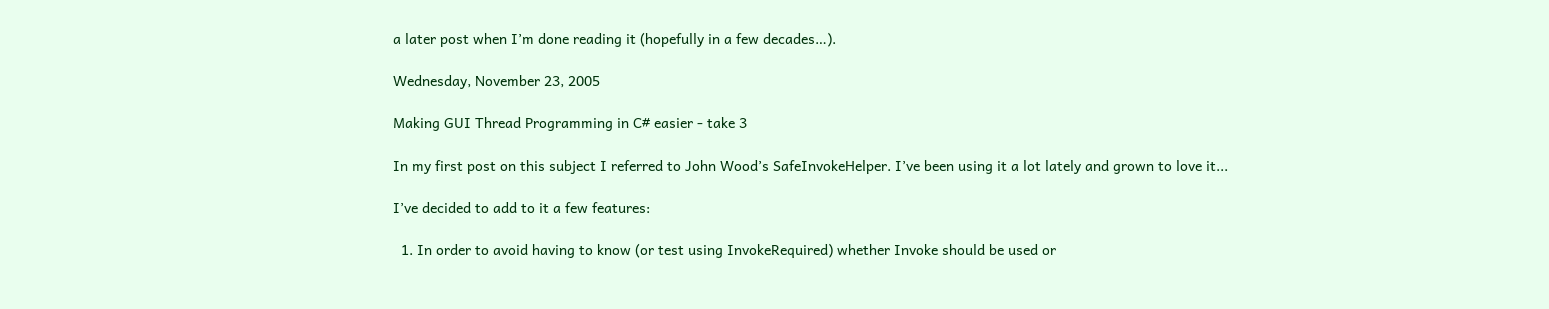a later post when I’m done reading it (hopefully in a few decades…).

Wednesday, November 23, 2005

Making GUI Thread Programming in C# easier - take 3

In my first post on this subject I referred to John Wood’s SafeInvokeHelper. I’ve been using it a lot lately and grown to love it...

I’ve decided to add to it a few features:

  1. In order to avoid having to know (or test using InvokeRequired) whether Invoke should be used or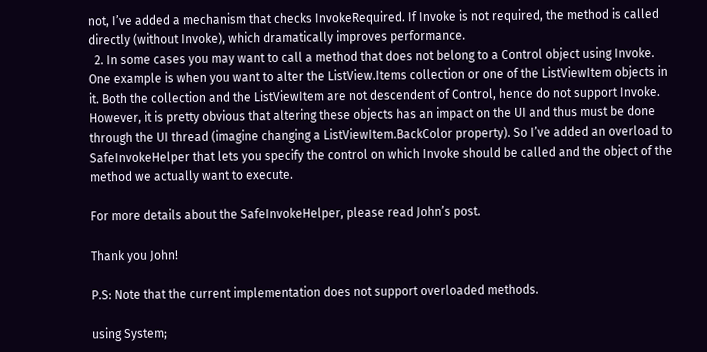not, I’ve added a mechanism that checks InvokeRequired. If Invoke is not required, the method is called directly (without Invoke), which dramatically improves performance.
  2. In some cases you may want to call a method that does not belong to a Control object using Invoke. One example is when you want to alter the ListView.Items collection or one of the ListViewItem objects in it. Both the collection and the ListViewItem are not descendent of Control, hence do not support Invoke. However, it is pretty obvious that altering these objects has an impact on the UI and thus must be done through the UI thread (imagine changing a ListViewItem.BackColor property). So I’ve added an overload to SafeInvokeHelper that lets you specify the control on which Invoke should be called and the object of the method we actually want to execute.

For more details about the SafeInvokeHelper, please read John’s post.

Thank you John!

P.S: Note that the current implementation does not support overloaded methods.

using System;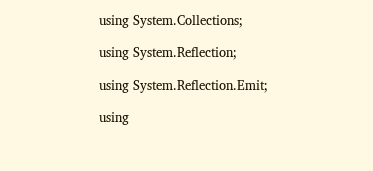using System.Collections;

using System.Reflection;

using System.Reflection.Emit;

using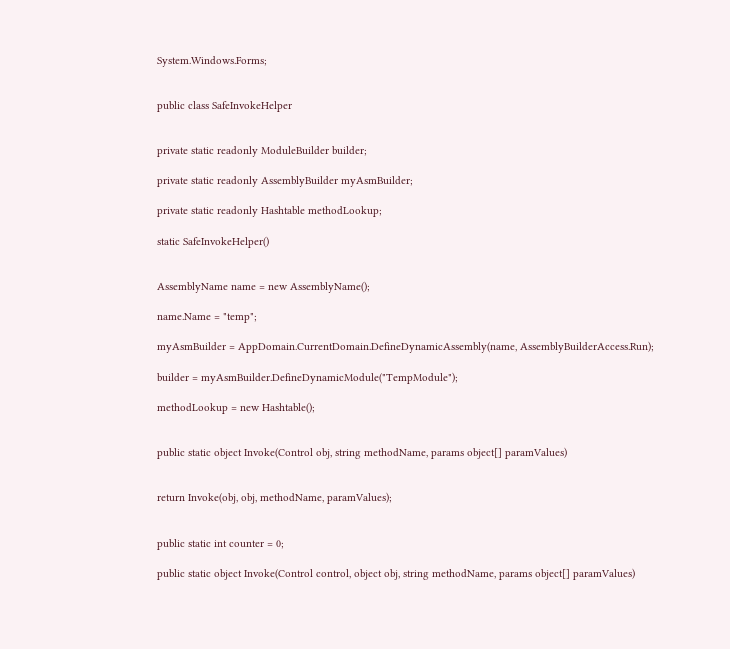System.Windows.Forms;


public class SafeInvokeHelper


private static readonly ModuleBuilder builder;

private static readonly AssemblyBuilder myAsmBuilder;

private static readonly Hashtable methodLookup;

static SafeInvokeHelper()


AssemblyName name = new AssemblyName();

name.Name = "temp";

myAsmBuilder = AppDomain.CurrentDomain.DefineDynamicAssembly(name, AssemblyBuilderAccess.Run);

builder = myAsmBuilder.DefineDynamicModule("TempModule");

methodLookup = new Hashtable();


public static object Invoke(Control obj, string methodName, params object[] paramValues)


return Invoke(obj, obj, methodName, paramValues);


public static int counter = 0;

public static object Invoke(Control control, object obj, string methodName, params object[] paramValues)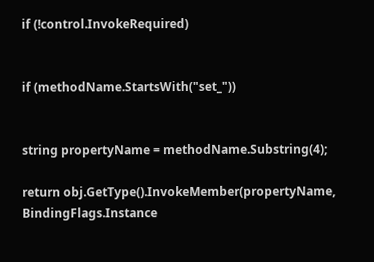if (!control.InvokeRequired)


if (methodName.StartsWith("set_"))


string propertyName = methodName.Substring(4);

return obj.GetType().InvokeMember(propertyName, BindingFlags.Instance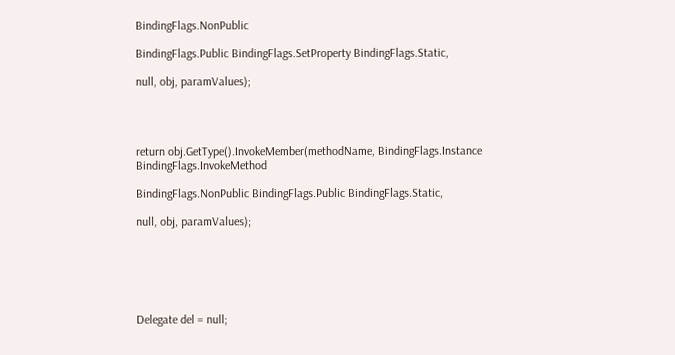BindingFlags.NonPublic

BindingFlags.Public BindingFlags.SetProperty BindingFlags.Static,

null, obj, paramValues);




return obj.GetType().InvokeMember(methodName, BindingFlags.Instance BindingFlags.InvokeMethod

BindingFlags.NonPublic BindingFlags.Public BindingFlags.Static,

null, obj, paramValues);






Delegate del = null;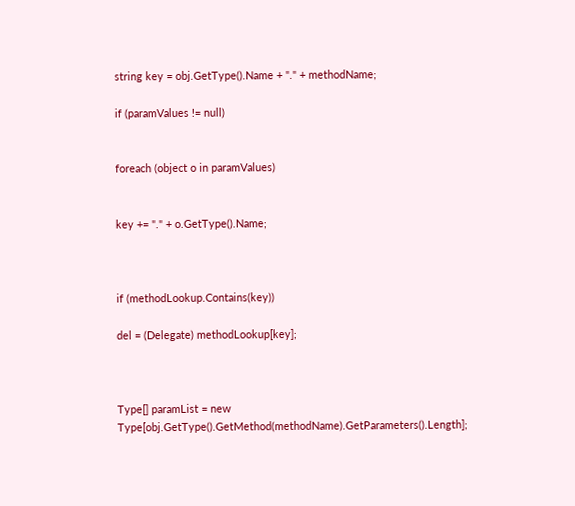string key = obj.GetType().Name + "." + methodName;

if (paramValues != null)


foreach (object o in paramValues)


key += "." + o.GetType().Name;



if (methodLookup.Contains(key))

del = (Delegate) methodLookup[key];



Type[] paramList = new Type[obj.GetType().GetMethod(methodName).GetParameters().Length];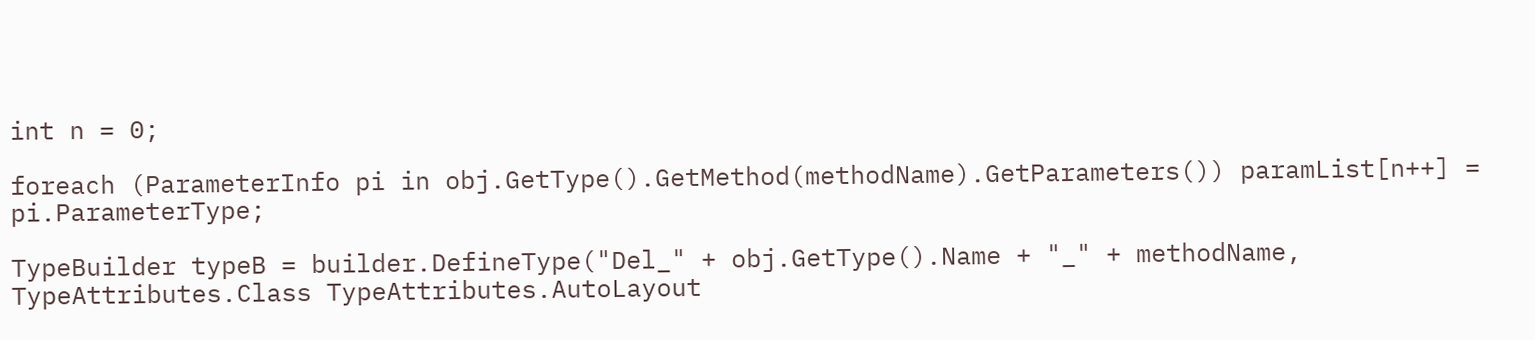int n = 0;

foreach (ParameterInfo pi in obj.GetType().GetMethod(methodName).GetParameters()) paramList[n++] = pi.ParameterType;

TypeBuilder typeB = builder.DefineType("Del_" + obj.GetType().Name + "_" + methodName, TypeAttributes.Class TypeAttributes.AutoLayout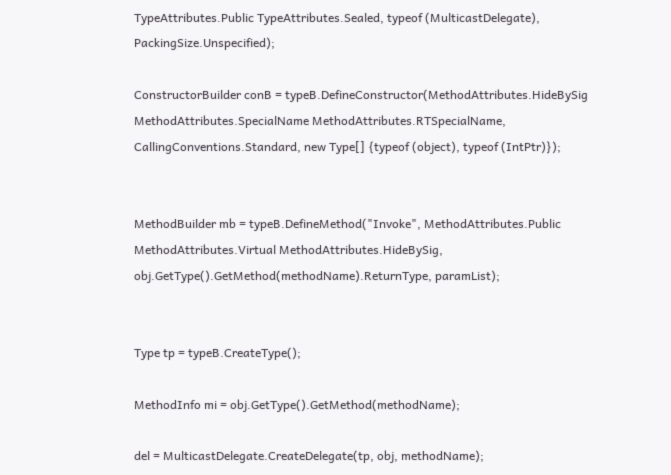TypeAttributes.Public TypeAttributes.Sealed, typeof (MulticastDelegate), PackingSize.Unspecified);

ConstructorBuilder conB = typeB.DefineConstructor(MethodAttributes.HideBySig MethodAttributes.SpecialName MethodAttributes.RTSpecialName, CallingConventions.Standard, new Type[] {typeof (object), typeof (IntPtr)});


MethodBuilder mb = typeB.DefineMethod("Invoke", MethodAttributes.Public MethodAttributes.Virtual MethodAttributes.HideBySig, obj.GetType().GetMethod(methodName).ReturnType, paramList);


Type tp = typeB.CreateType();

MethodInfo mi = obj.GetType().GetMethod(methodName);

del = MulticastDelegate.CreateDelegate(tp, obj, methodName);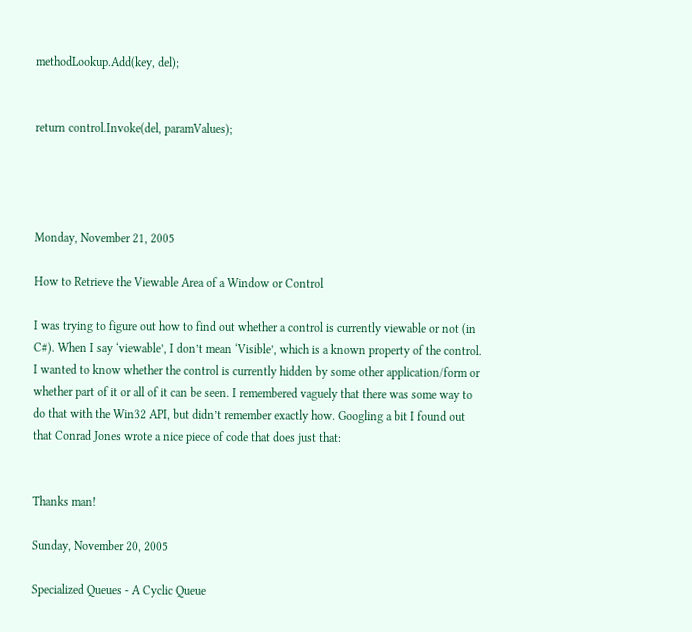methodLookup.Add(key, del);


return control.Invoke(del, paramValues);




Monday, November 21, 2005

How to Retrieve the Viewable Area of a Window or Control

I was trying to figure out how to find out whether a control is currently viewable or not (in C#). When I say ‘viewable’, I don’t mean ‘Visible’, which is a known property of the control. I wanted to know whether the control is currently hidden by some other application/form or whether part of it or all of it can be seen. I remembered vaguely that there was some way to do that with the Win32 API, but didn’t remember exactly how. Googling a bit I found out that Conrad Jones wrote a nice piece of code that does just that:


Thanks man!

Sunday, November 20, 2005

Specialized Queues - A Cyclic Queue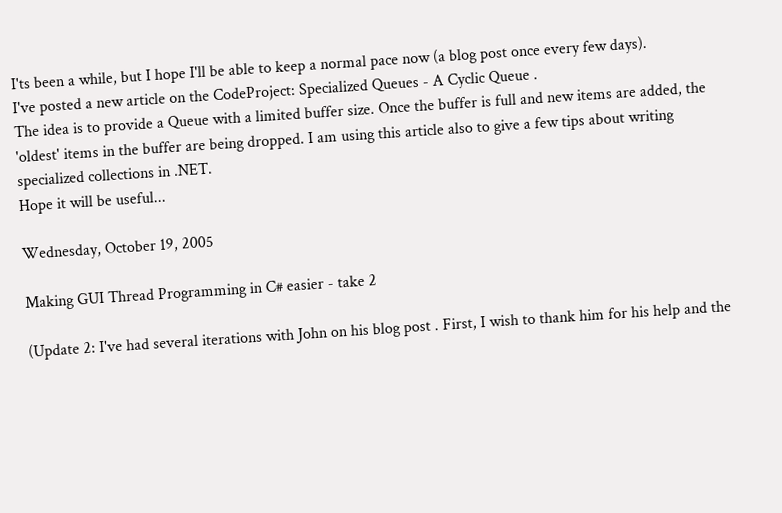I'ts been a while, but I hope I'll be able to keep a normal pace now (a blog post once every few days).
I've posted a new article on the CodeProject: Specialized Queues - A Cyclic Queue .
The idea is to provide a Queue with a limited buffer size. Once the buffer is full and new items are added, the 'oldest' items in the buffer are being dropped. I am using this article also to give a few tips about writing specialized collections in .NET.
Hope it will be useful...

Wednesday, October 19, 2005

Making GUI Thread Programming in C# easier - take 2

(Update 2: I've had several iterations with John on his blog post . First, I wish to thank him for his help and the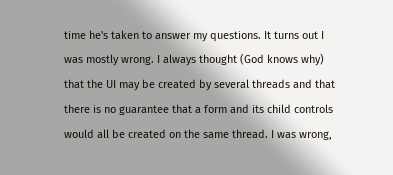time he's taken to answer my questions. It turns out I was mostly wrong. I always thought (God knows why) that the UI may be created by several threads and that there is no guarantee that a form and its child controls would all be created on the same thread. I was wrong,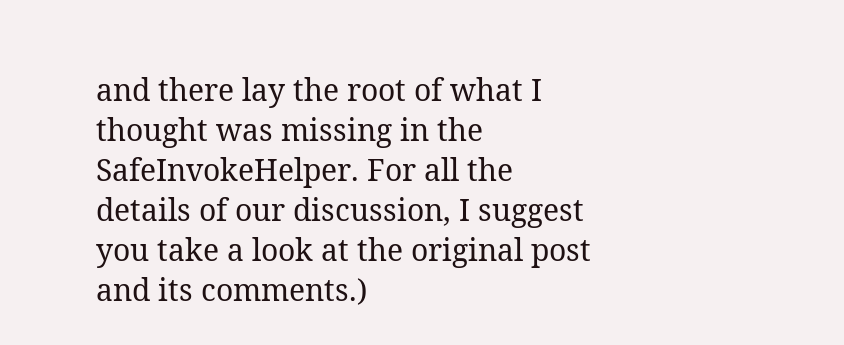and there lay the root of what I thought was missing in the SafeInvokeHelper. For all the details of our discussion, I suggest you take a look at the original post and its comments.)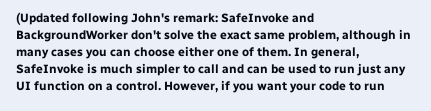(Updated following John's remark: SafeInvoke and BackgroundWorker don't solve the exact same problem, although in many cases you can choose either one of them. In general, SafeInvoke is much simpler to call and can be used to run just any UI function on a control. However, if you want your code to run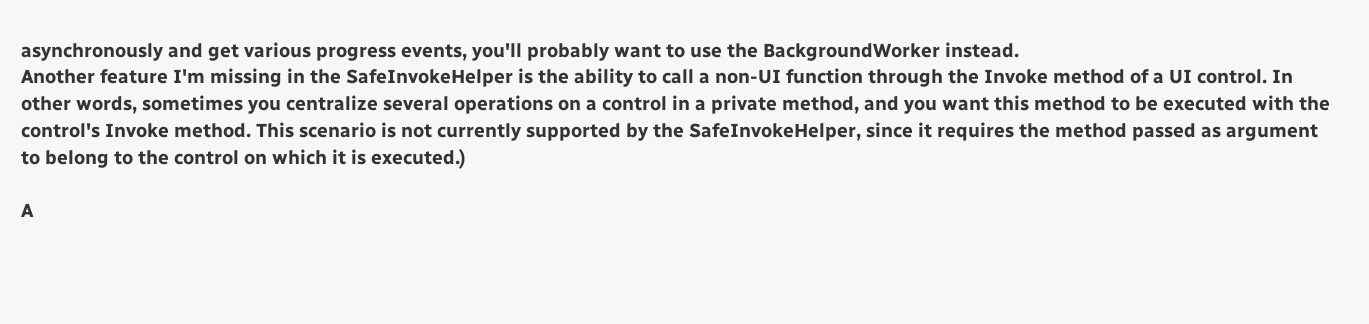asynchronously and get various progress events, you'll probably want to use the BackgroundWorker instead.
Another feature I'm missing in the SafeInvokeHelper is the ability to call a non-UI function through the Invoke method of a UI control. In other words, sometimes you centralize several operations on a control in a private method, and you want this method to be executed with the control's Invoke method. This scenario is not currently supported by the SafeInvokeHelper, since it requires the method passed as argument to belong to the control on which it is executed.)

A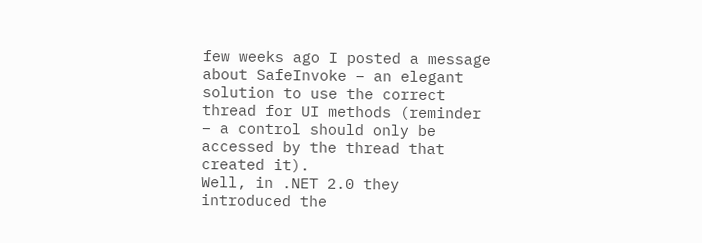few weeks ago I posted a message about SafeInvoke – an elegant solution to use the correct thread for UI methods (reminder – a control should only be accessed by the thread that created it).
Well, in .NET 2.0 they introduced the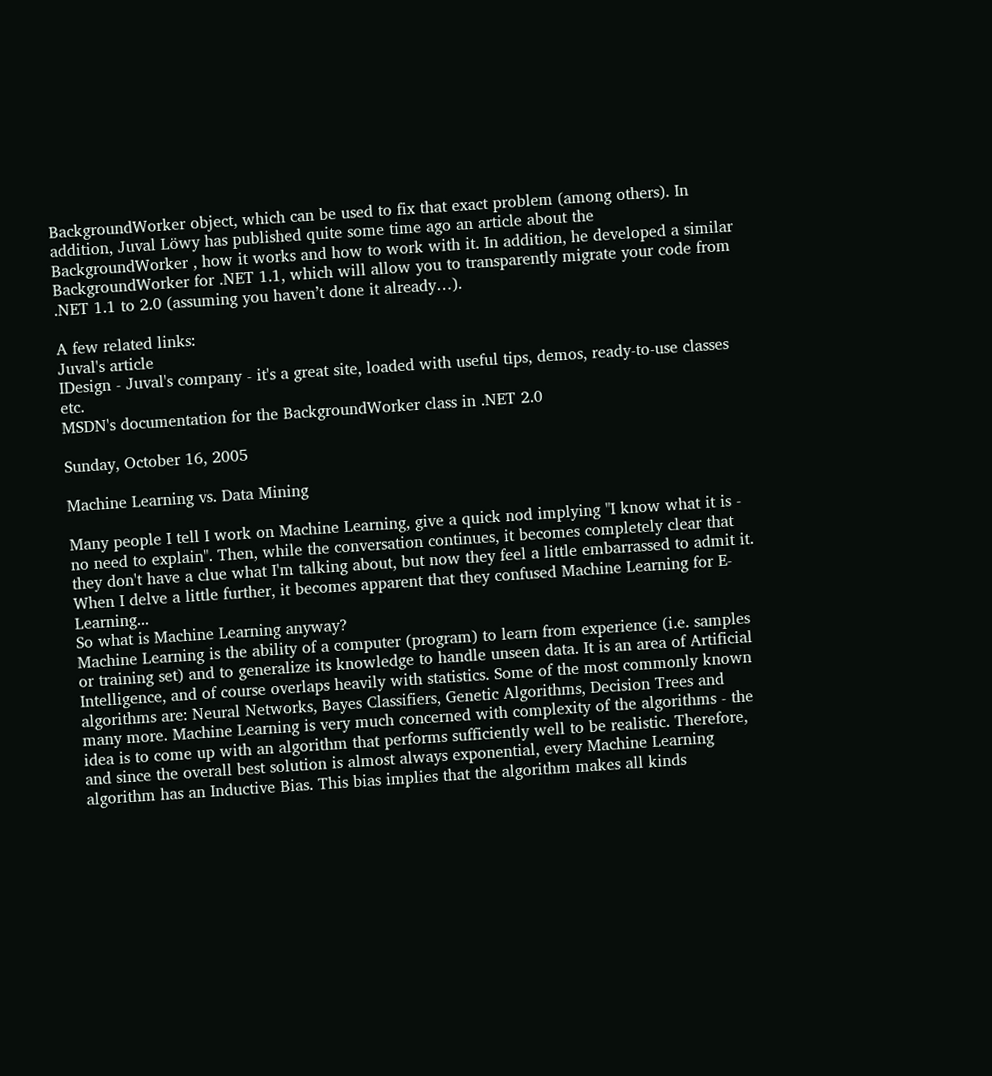BackgroundWorker object, which can be used to fix that exact problem (among others). In addition, Juval Löwy has published quite some time ago an article about the BackgroundWorker , how it works and how to work with it. In addition, he developed a similar BackgroundWorker for .NET 1.1, which will allow you to transparently migrate your code from .NET 1.1 to 2.0 (assuming you haven’t done it already…).

A few related links:
Juval's article
IDesign - Juval's company - it's a great site, loaded with useful tips, demos, ready-to-use classes etc.
MSDN's documentation for the BackgroundWorker class in .NET 2.0

Sunday, October 16, 2005

Machine Learning vs. Data Mining

Many people I tell I work on Machine Learning, give a quick nod implying "I know what it is - no need to explain". Then, while the conversation continues, it becomes completely clear that they don't have a clue what I'm talking about, but now they feel a little embarrassed to admit it. When I delve a little further, it becomes apparent that they confused Machine Learning for E-Learning...
So what is Machine Learning anyway?
Machine Learning is the ability of a computer (program) to learn from experience (i.e. samples or training set) and to generalize its knowledge to handle unseen data. It is an area of Artificial Intelligence, and of course overlaps heavily with statistics. Some of the most commonly known algorithms are: Neural Networks, Bayes Classifiers, Genetic Algorithms, Decision Trees and many more. Machine Learning is very much concerned with complexity of the algorithms - the idea is to come up with an algorithm that performs sufficiently well to be realistic. Therefore, and since the overall best solution is almost always exponential, every Machine Learning algorithm has an Inductive Bias. This bias implies that the algorithm makes all kinds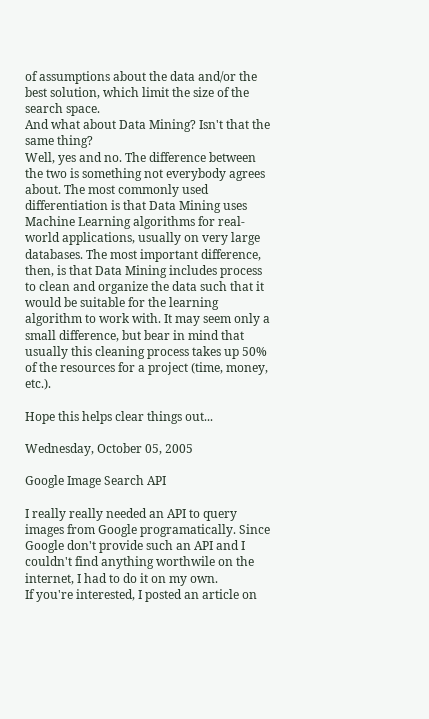of assumptions about the data and/or the best solution, which limit the size of the search space.
And what about Data Mining? Isn't that the same thing?
Well, yes and no. The difference between the two is something not everybody agrees about. The most commonly used differentiation is that Data Mining uses Machine Learning algorithms for real-world applications, usually on very large databases. The most important difference, then, is that Data Mining includes process to clean and organize the data such that it would be suitable for the learning algorithm to work with. It may seem only a small difference, but bear in mind that usually this cleaning process takes up 50% of the resources for a project (time, money, etc.).

Hope this helps clear things out...

Wednesday, October 05, 2005

Google Image Search API

I really really needed an API to query images from Google programatically. Since Google don't provide such an API and I couldn't find anything worthwile on the internet, I had to do it on my own.
If you're interested, I posted an article on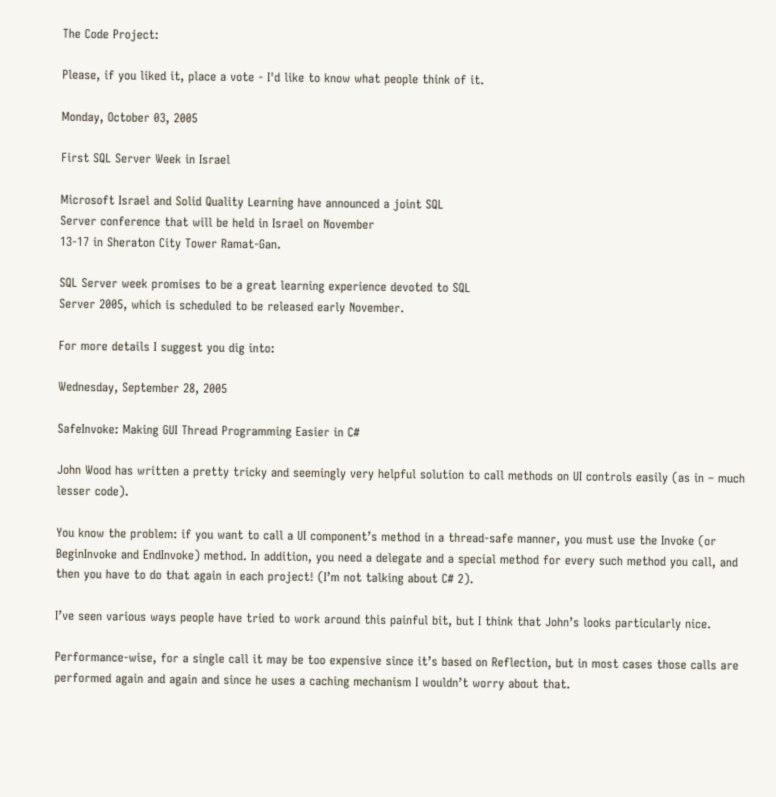The Code Project:

Please, if you liked it, place a vote - I'd like to know what people think of it.

Monday, October 03, 2005

First SQL Server Week in Israel

Microsoft Israel and Solid Quality Learning have announced a joint SQL
Server conference that will be held in Israel on November
13-17 in Sheraton City Tower Ramat-Gan.

SQL Server week promises to be a great learning experience devoted to SQL
Server 2005, which is scheduled to be released early November.

For more details I suggest you dig into:

Wednesday, September 28, 2005

SafeInvoke: Making GUI Thread Programming Easier in C#

John Wood has written a pretty tricky and seemingly very helpful solution to call methods on UI controls easily (as in – much lesser code).

You know the problem: if you want to call a UI component’s method in a thread-safe manner, you must use the Invoke (or BeginInvoke and EndInvoke) method. In addition, you need a delegate and a special method for every such method you call, and then you have to do that again in each project! (I’m not talking about C# 2).

I’ve seen various ways people have tried to work around this painful bit, but I think that John’s looks particularly nice.

Performance-wise, for a single call it may be too expensive since it’s based on Reflection, but in most cases those calls are performed again and again and since he uses a caching mechanism I wouldn’t worry about that.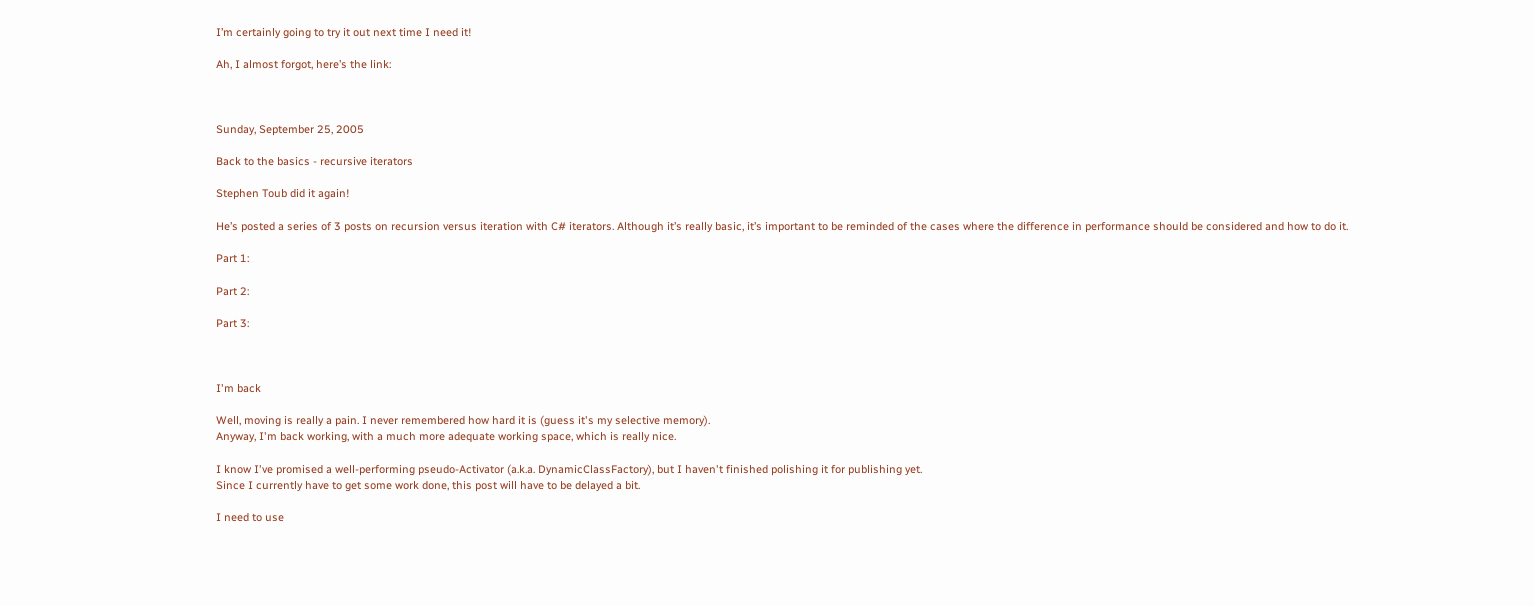I’m certainly going to try it out next time I need it!

Ah, I almost forgot, here’s the link:



Sunday, September 25, 2005

Back to the basics - recursive iterators

Stephen Toub did it again!

He’s posted a series of 3 posts on recursion versus iteration with C# iterators. Although it’s really basic, it’s important to be reminded of the cases where the difference in performance should be considered and how to do it.

Part 1:

Part 2:

Part 3:



I'm back

Well, moving is really a pain. I never remembered how hard it is (guess it's my selective memory).
Anyway, I'm back working, with a much more adequate working space, which is really nice.

I know I've promised a well-performing pseudo-Activator (a.k.a. DynamicClassFactory), but I haven't finished polishing it for publishing yet.
Since I currently have to get some work done, this post will have to be delayed a bit.

I need to use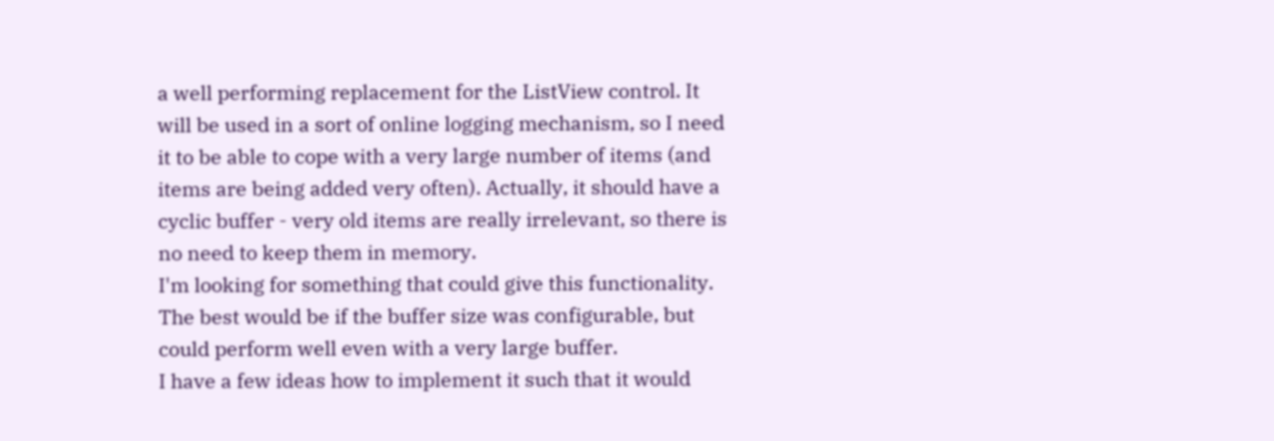a well performing replacement for the ListView control. It will be used in a sort of online logging mechanism, so I need it to be able to cope with a very large number of items (and items are being added very often). Actually, it should have a cyclic buffer - very old items are really irrelevant, so there is no need to keep them in memory.
I'm looking for something that could give this functionality. The best would be if the buffer size was configurable, but could perform well even with a very large buffer.
I have a few ideas how to implement it such that it would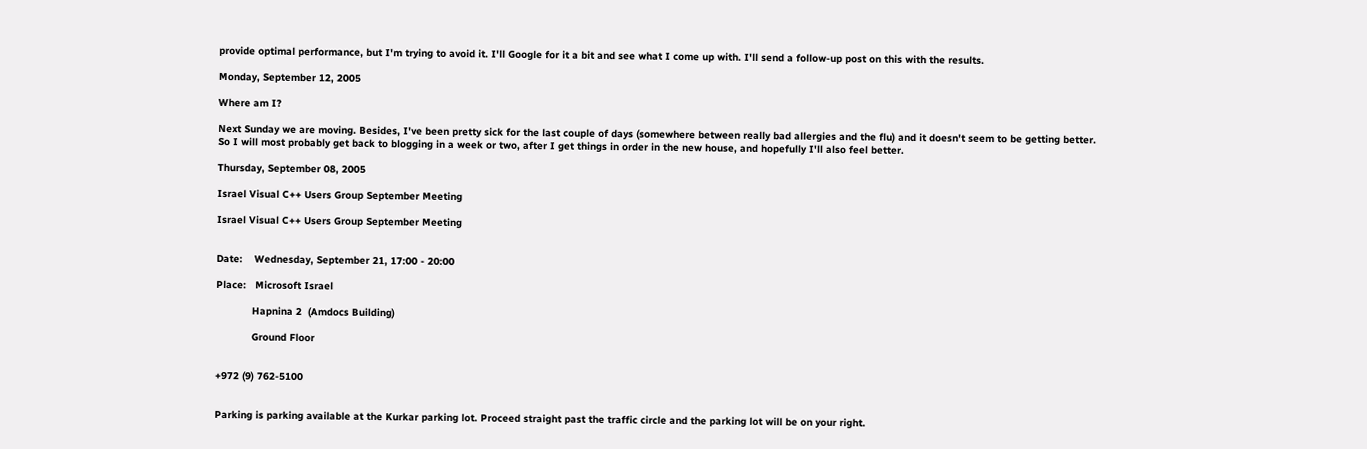provide optimal performance, but I'm trying to avoid it. I'll Google for it a bit and see what I come up with. I'll send a follow-up post on this with the results.

Monday, September 12, 2005

Where am I?

Next Sunday we are moving. Besides, I've been pretty sick for the last couple of days (somewhere between really bad allergies and the flu) and it doesn't seem to be getting better.
So I will most probably get back to blogging in a week or two, after I get things in order in the new house, and hopefully I'll also feel better.

Thursday, September 08, 2005

Israel Visual C++ Users Group September Meeting

Israel Visual C++ Users Group September Meeting


Date:    Wednesday, September 21, 17:00 - 20:00

Place:   Microsoft Israel

            Hapnina 2  (Amdocs Building)

            Ground Floor


+972 (9) 762-5100


Parking is parking available at the Kurkar parking lot. Proceed straight past the traffic circle and the parking lot will be on your right.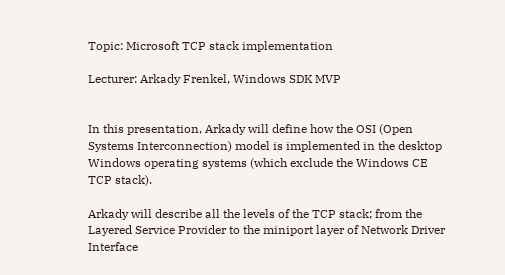Topic: Microsoft TCP stack implementation

Lecturer: Arkady Frenkel, Windows SDK MVP


In this presentation, Arkady will define how the OSI (Open Systems Interconnection) model is implemented in the desktop Windows operating systems (which exclude the Windows CE TCP stack).

Arkady will describe all the levels of the TCP stack; from the Layered Service Provider to the miniport layer of Network Driver Interface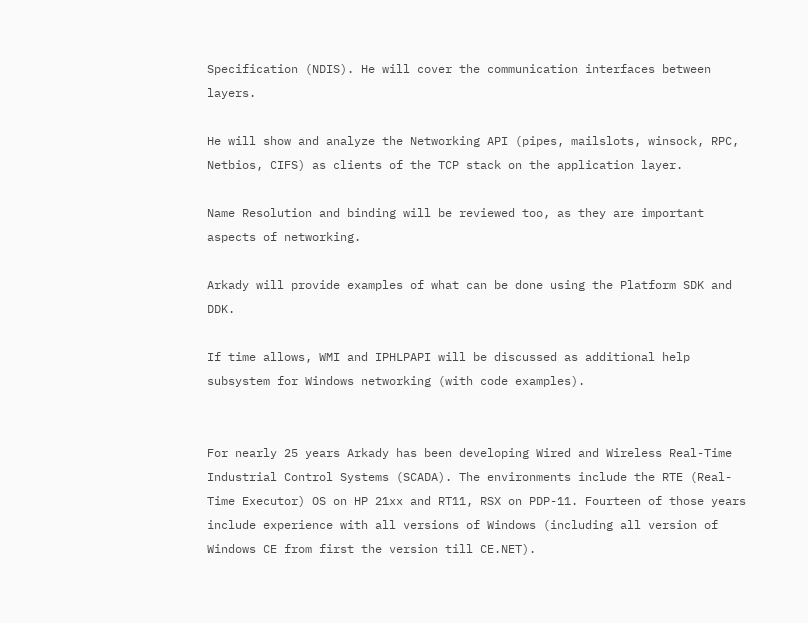Specification (NDIS). He will cover the communication interfaces between layers.

He will show and analyze the Networking API (pipes, mailslots, winsock, RPC, Netbios, CIFS) as clients of the TCP stack on the application layer.

Name Resolution and binding will be reviewed too, as they are important aspects of networking.

Arkady will provide examples of what can be done using the Platform SDK and DDK.

If time allows, WMI and IPHLPAPI will be discussed as additional help subsystem for Windows networking (with code examples).


For nearly 25 years Arkady has been developing Wired and Wireless Real-Time Industrial Control Systems (SCADA). The environments include the RTE (Real-Time Executor) OS on HP 21xx and RT11, RSX on PDP-11. Fourteen of those years include experience with all versions of Windows (including all version of Windows CE from first the version till CE.NET).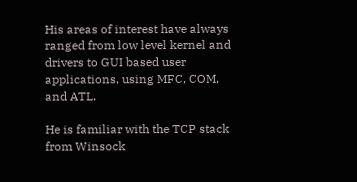His areas of interest have always ranged from low level kernel and drivers to GUI based user applications, using MFC, COM, and ATL.

He is familiar with the TCP stack from Winsock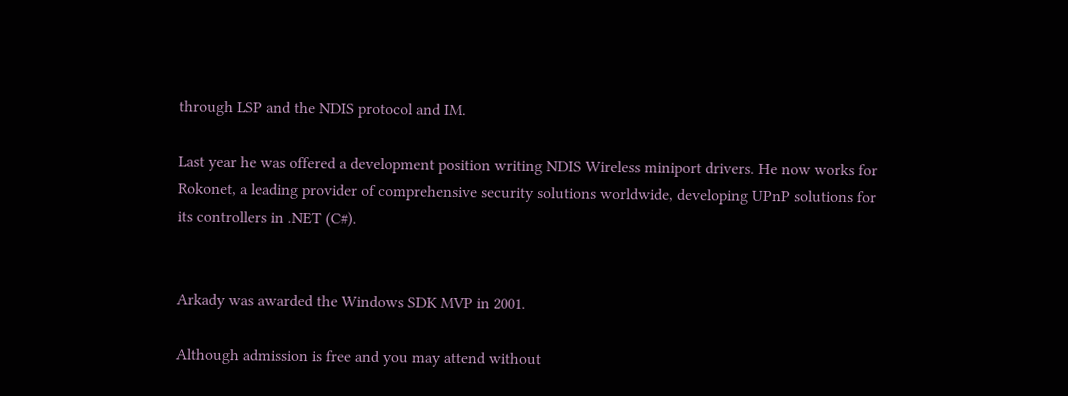through LSP and the NDIS protocol and IM.

Last year he was offered a development position writing NDIS Wireless miniport drivers. He now works for Rokonet, a leading provider of comprehensive security solutions worldwide, developing UPnP solutions for its controllers in .NET (C#).


Arkady was awarded the Windows SDK MVP in 2001.

Although admission is free and you may attend without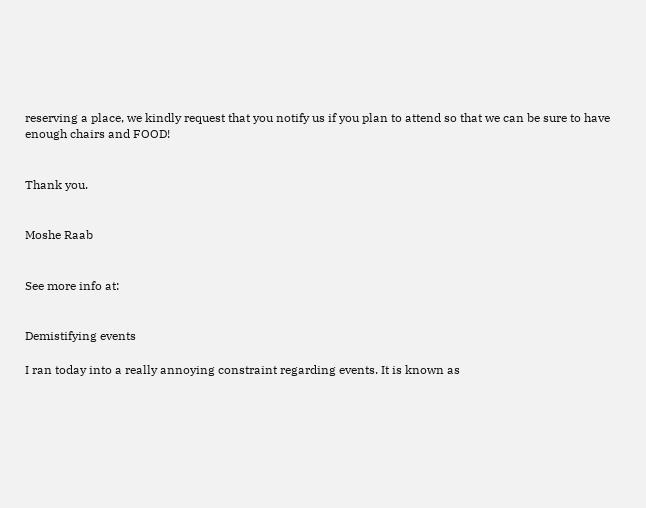reserving a place, we kindly request that you notify us if you plan to attend so that we can be sure to have enough chairs and FOOD!


Thank you.


Moshe Raab


See more info at:


Demistifying events

I ran today into a really annoying constraint regarding events. It is known as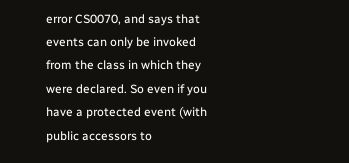error CS0070, and says that events can only be invoked from the class in which they were declared. So even if you have a protected event (with public accessors to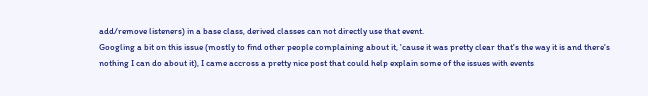add/remove listeners) in a base class, derived classes can not directly use that event.
Googling a bit on this issue (mostly to find other people complaining about it, 'cause it was pretty clear that's the way it is and there's nothing I can do about it), I came accross a pretty nice post that could help explain some of the issues with events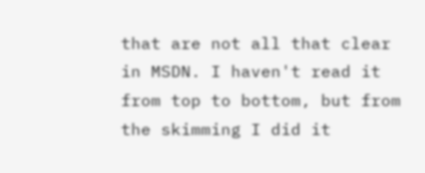that are not all that clear in MSDN. I haven't read it from top to bottom, but from the skimming I did it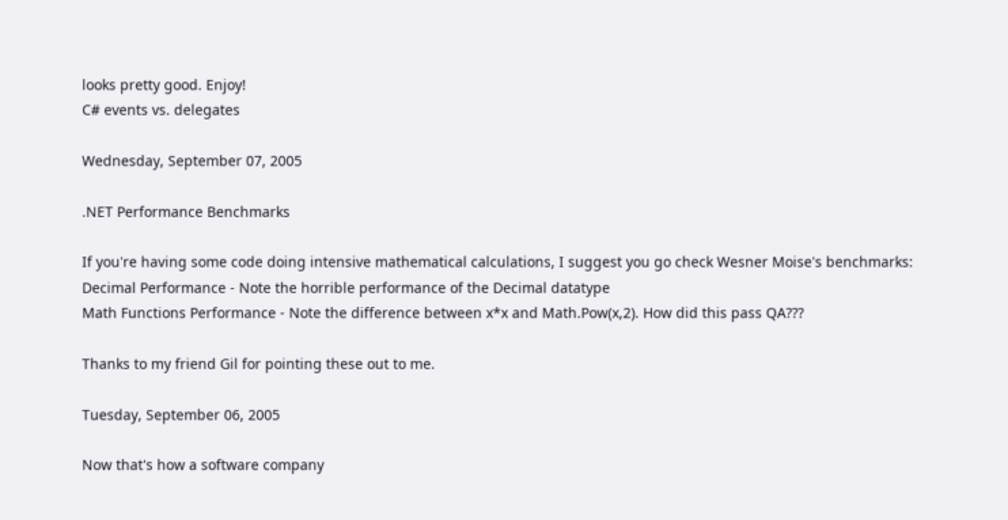looks pretty good. Enjoy!
C# events vs. delegates

Wednesday, September 07, 2005

.NET Performance Benchmarks

If you're having some code doing intensive mathematical calculations, I suggest you go check Wesner Moise's benchmarks:
Decimal Performance - Note the horrible performance of the Decimal datatype
Math Functions Performance - Note the difference between x*x and Math.Pow(x,2). How did this pass QA???

Thanks to my friend Gil for pointing these out to me.

Tuesday, September 06, 2005

Now that's how a software company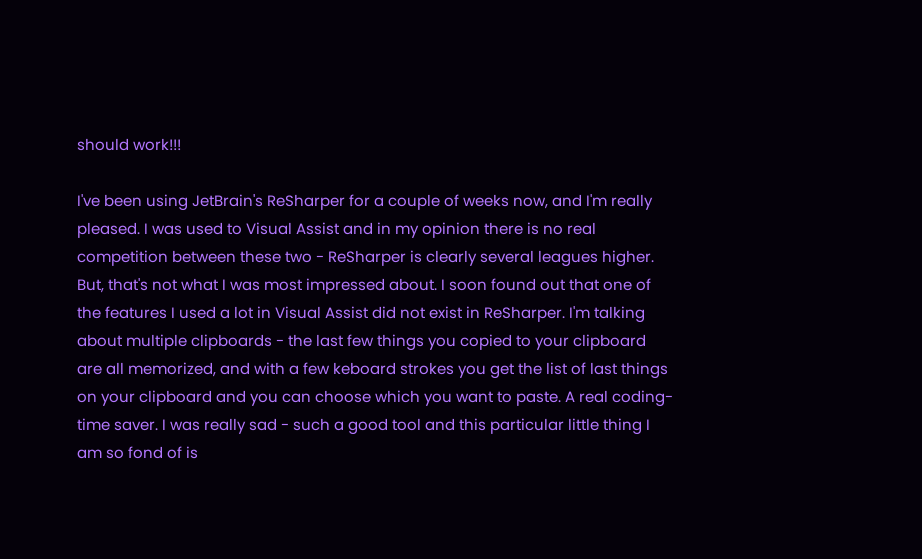should work!!!

I've been using JetBrain's ReSharper for a couple of weeks now, and I'm really pleased. I was used to Visual Assist and in my opinion there is no real competition between these two - ReSharper is clearly several leagues higher.
But, that's not what I was most impressed about. I soon found out that one of the features I used a lot in Visual Assist did not exist in ReSharper. I'm talking about multiple clipboards - the last few things you copied to your clipboard are all memorized, and with a few keboard strokes you get the list of last things on your clipboard and you can choose which you want to paste. A real coding-time saver. I was really sad - such a good tool and this particular little thing I am so fond of is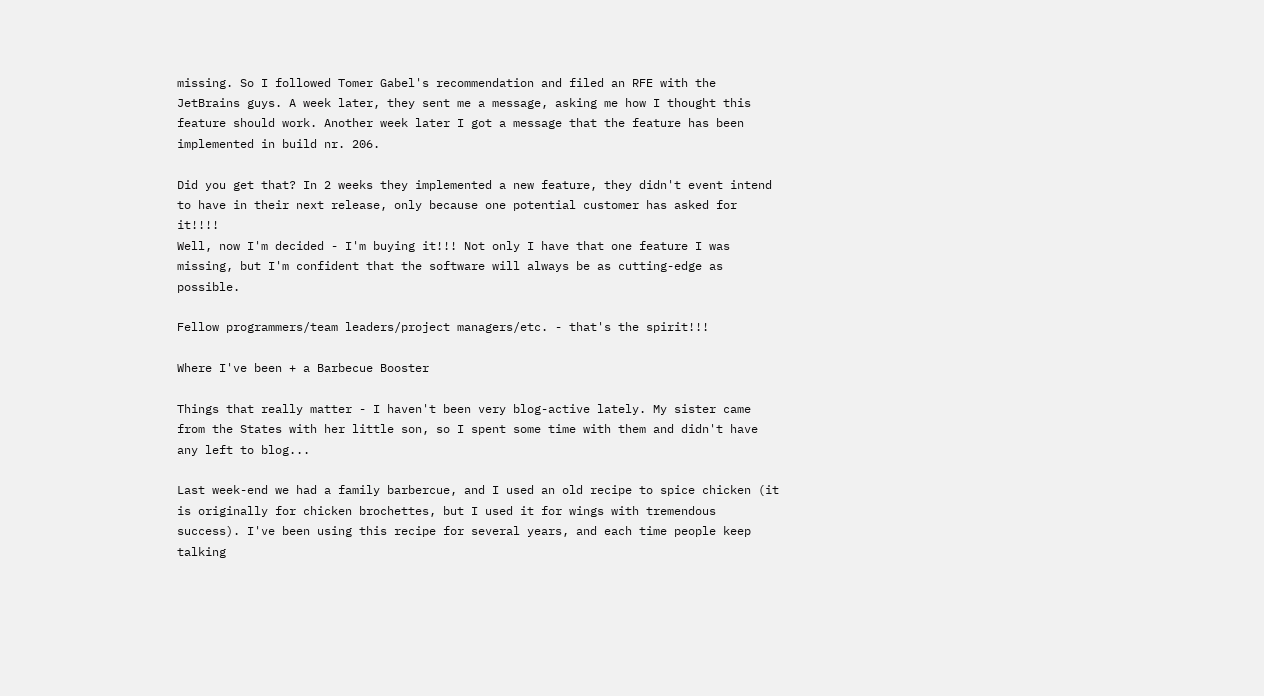missing. So I followed Tomer Gabel's recommendation and filed an RFE with the JetBrains guys. A week later, they sent me a message, asking me how I thought this feature should work. Another week later I got a message that the feature has been implemented in build nr. 206.

Did you get that? In 2 weeks they implemented a new feature, they didn't event intend to have in their next release, only because one potential customer has asked for it!!!!
Well, now I'm decided - I'm buying it!!! Not only I have that one feature I was missing, but I'm confident that the software will always be as cutting-edge as possible.

Fellow programmers/team leaders/project managers/etc. - that's the spirit!!!

Where I've been + a Barbecue Booster

Things that really matter - I haven't been very blog-active lately. My sister came from the States with her little son, so I spent some time with them and didn't have any left to blog...

Last week-end we had a family barbercue, and I used an old recipe to spice chicken (it is originally for chicken brochettes, but I used it for wings with tremendous success). I've been using this recipe for several years, and each time people keep talking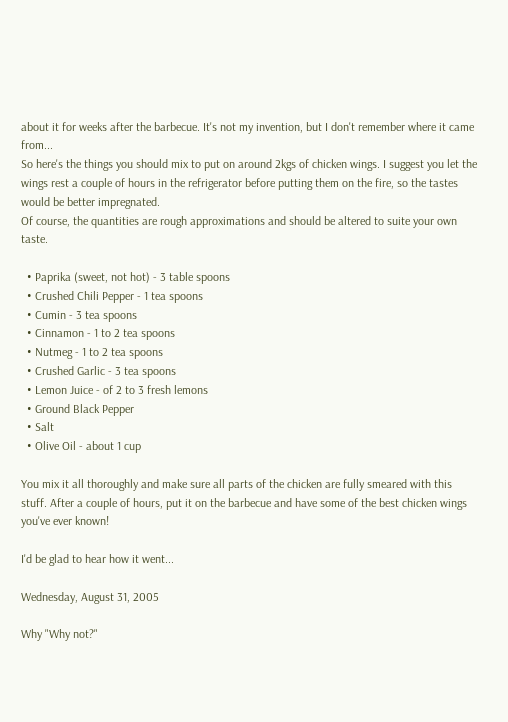about it for weeks after the barbecue. It's not my invention, but I don't remember where it came from...
So here's the things you should mix to put on around 2kgs of chicken wings. I suggest you let the wings rest a couple of hours in the refrigerator before putting them on the fire, so the tastes would be better impregnated.
Of course, the quantities are rough approximations and should be altered to suite your own taste.

  • Paprika (sweet, not hot) - 3 table spoons
  • Crushed Chili Pepper - 1 tea spoons
  • Cumin - 3 tea spoons
  • Cinnamon - 1 to 2 tea spoons
  • Nutmeg - 1 to 2 tea spoons
  • Crushed Garlic - 3 tea spoons
  • Lemon Juice - of 2 to 3 fresh lemons
  • Ground Black Pepper
  • Salt
  • Olive Oil - about 1 cup

You mix it all thoroughly and make sure all parts of the chicken are fully smeared with this stuff. After a couple of hours, put it on the barbecue and have some of the best chicken wings you've ever known!

I'd be glad to hear how it went...

Wednesday, August 31, 2005

Why "Why not?"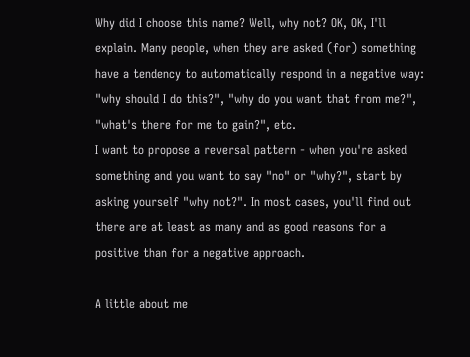Why did I choose this name? Well, why not? OK, OK, I'll explain. Many people, when they are asked (for) something have a tendency to automatically respond in a negative way: "why should I do this?", "why do you want that from me?", "what's there for me to gain?", etc.
I want to propose a reversal pattern - when you're asked something and you want to say "no" or "why?", start by asking yourself "why not?". In most cases, you'll find out there are at least as many and as good reasons for a positive than for a negative approach.

A little about me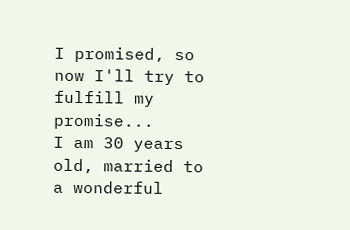I promised, so now I'll try to fulfill my promise...
I am 30 years old, married to a wonderful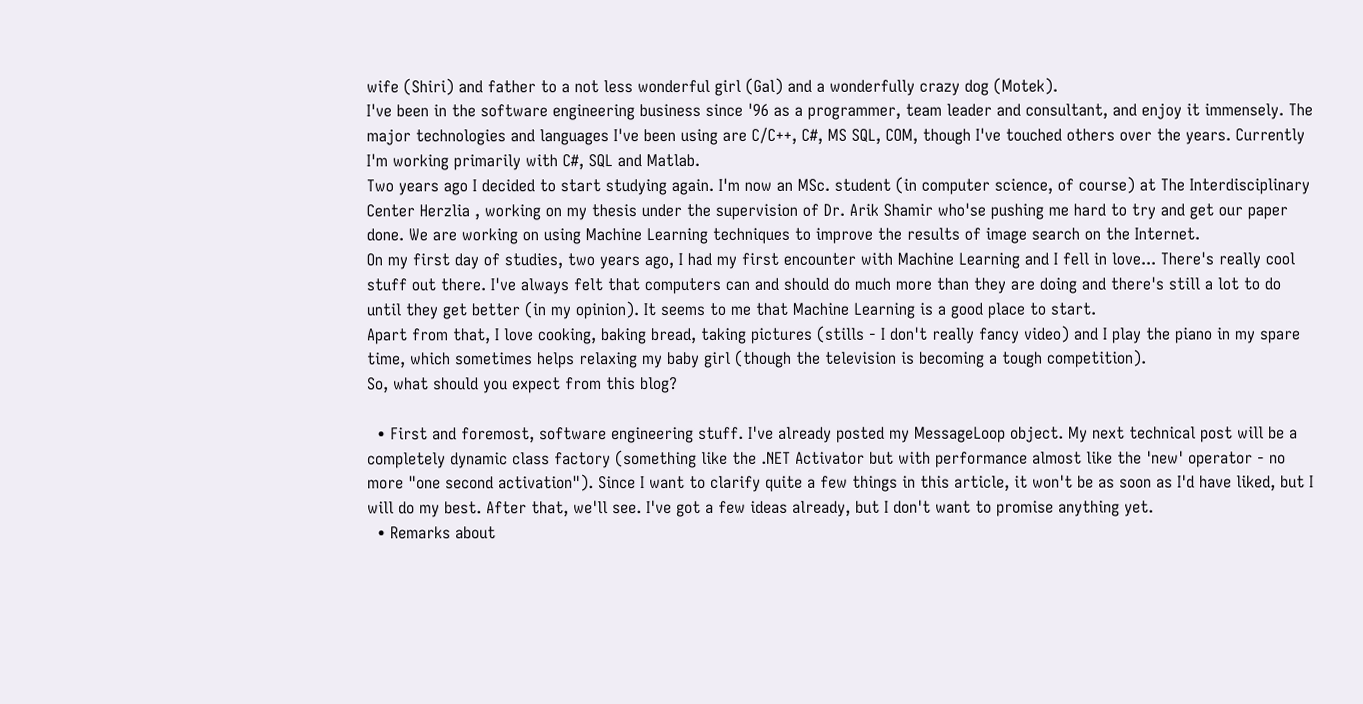wife (Shiri) and father to a not less wonderful girl (Gal) and a wonderfully crazy dog (Motek).
I've been in the software engineering business since '96 as a programmer, team leader and consultant, and enjoy it immensely. The major technologies and languages I've been using are C/C++, C#, MS SQL, COM, though I've touched others over the years. Currently I'm working primarily with C#, SQL and Matlab.
Two years ago I decided to start studying again. I'm now an MSc. student (in computer science, of course) at The Interdisciplinary Center Herzlia , working on my thesis under the supervision of Dr. Arik Shamir who'se pushing me hard to try and get our paper done. We are working on using Machine Learning techniques to improve the results of image search on the Internet.
On my first day of studies, two years ago, I had my first encounter with Machine Learning and I fell in love... There's really cool stuff out there. I've always felt that computers can and should do much more than they are doing and there's still a lot to do until they get better (in my opinion). It seems to me that Machine Learning is a good place to start.
Apart from that, I love cooking, baking bread, taking pictures (stills - I don't really fancy video) and I play the piano in my spare time, which sometimes helps relaxing my baby girl (though the television is becoming a tough competition).
So, what should you expect from this blog?

  • First and foremost, software engineering stuff. I've already posted my MessageLoop object. My next technical post will be a completely dynamic class factory (something like the .NET Activator but with performance almost like the 'new' operator - no more "one second activation"). Since I want to clarify quite a few things in this article, it won't be as soon as I'd have liked, but I will do my best. After that, we'll see. I've got a few ideas already, but I don't want to promise anything yet.
  • Remarks about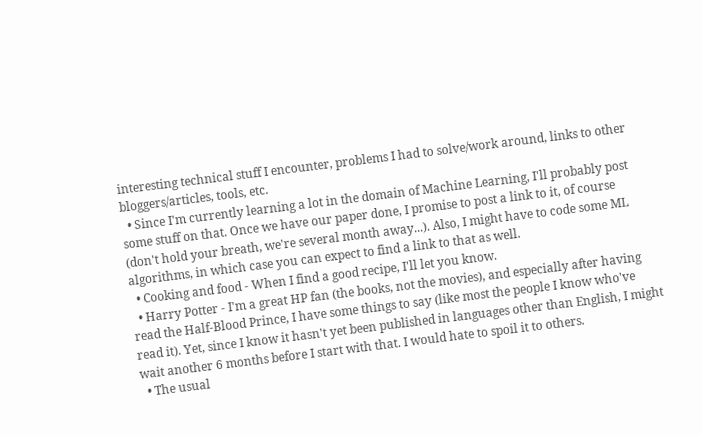interesting technical stuff I encounter, problems I had to solve/work around, links to other bloggers/articles, tools, etc.
  • Since I'm currently learning a lot in the domain of Machine Learning, I'll probably post some stuff on that. Once we have our paper done, I promise to post a link to it, of course (don't hold your breath, we're several month away...). Also, I might have to code some ML algorithms, in which case you can expect to find a link to that as well.
  • Cooking and food - When I find a good recipe, I'll let you know.
  • Harry Potter - I'm a great HP fan (the books, not the movies), and especially after having read the Half-Blood Prince, I have some things to say (like most the people I know who've read it). Yet, since I know it hasn't yet been published in languages other than English, I might wait another 6 months before I start with that. I would hate to spoil it to others.
  • The usual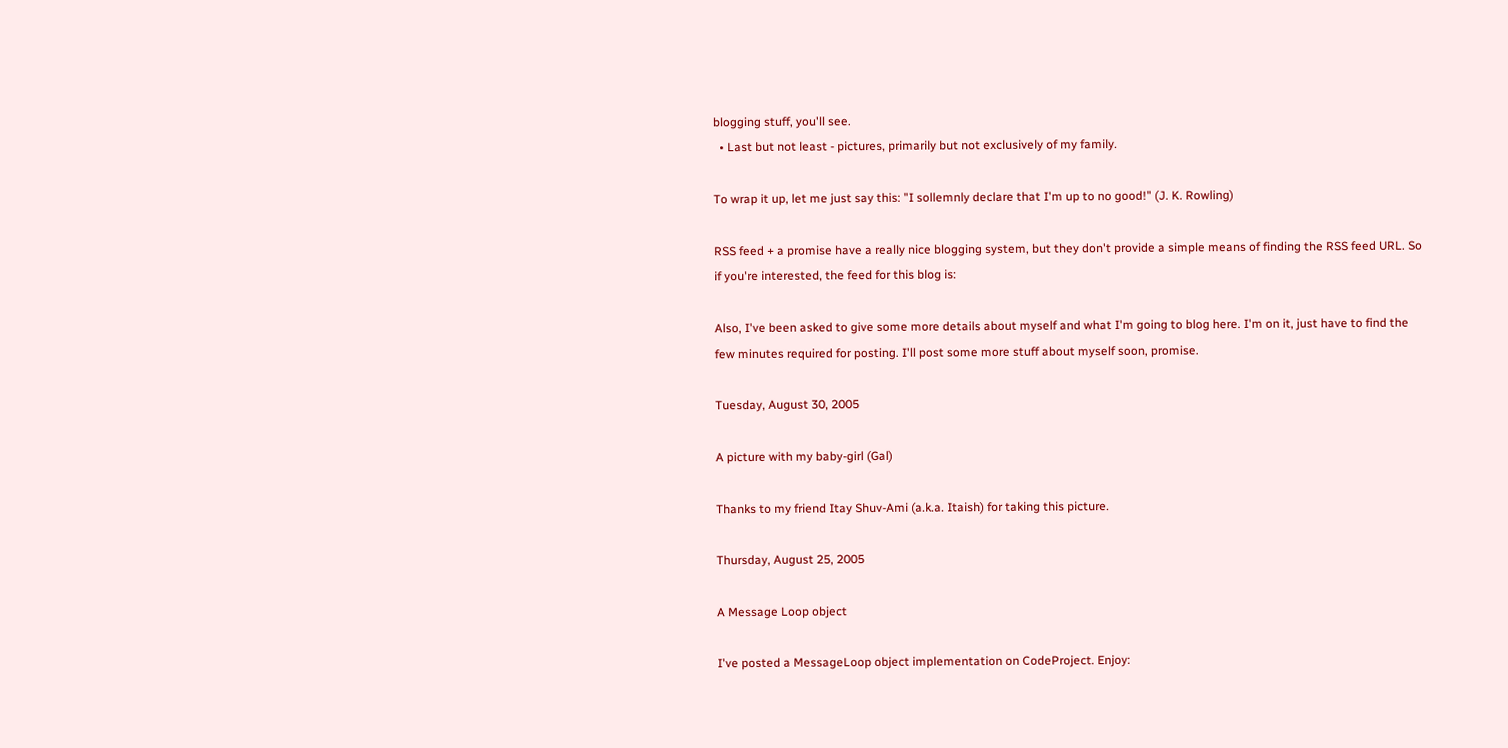blogging stuff, you'll see.
  • Last but not least - pictures, primarily but not exclusively of my family.

To wrap it up, let me just say this: "I sollemnly declare that I'm up to no good!" (J. K. Rowling)

RSS feed + a promise have a really nice blogging system, but they don't provide a simple means of finding the RSS feed URL. So if you're interested, the feed for this blog is:

Also, I've been asked to give some more details about myself and what I'm going to blog here. I'm on it, just have to find the few minutes required for posting. I'll post some more stuff about myself soon, promise.

Tuesday, August 30, 2005

A picture with my baby-girl (Gal)

Thanks to my friend Itay Shuv-Ami (a.k.a. Itaish) for taking this picture.

Thursday, August 25, 2005

A Message Loop object

I've posted a MessageLoop object implementation on CodeProject. Enjoy: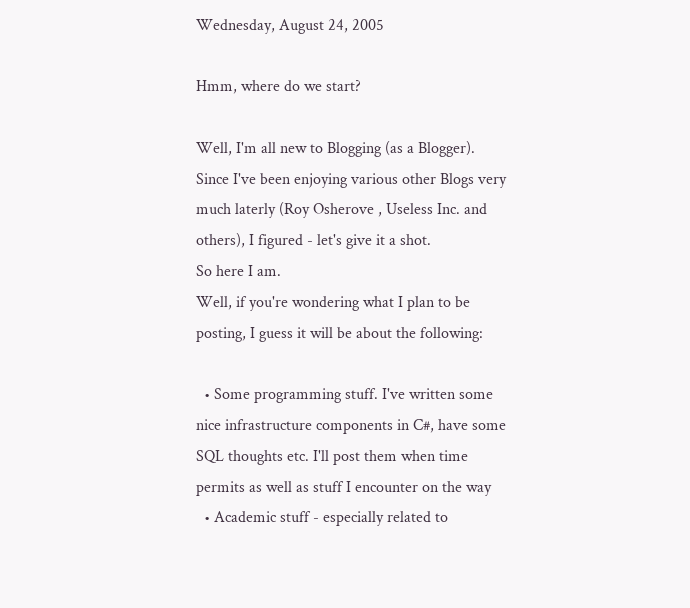Wednesday, August 24, 2005

Hmm, where do we start?

Well, I'm all new to Blogging (as a Blogger). Since I've been enjoying various other Blogs very much laterly (Roy Osherove , Useless Inc. and others), I figured - let's give it a shot.
So here I am.
Well, if you're wondering what I plan to be posting, I guess it will be about the following:

  • Some programming stuff. I've written some nice infrastructure components in C#, have some SQL thoughts etc. I'll post them when time permits as well as stuff I encounter on the way
  • Academic stuff - especially related to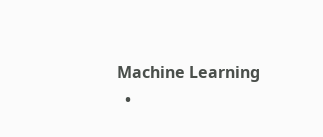Machine Learning
  •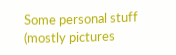Some personal stuff (mostly pictures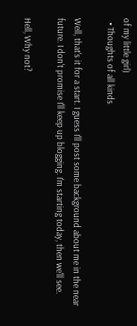of my little girl)
  • Thoughts of all kinds

Well, that's it for a start. I guess I'll post some background about me in the near future. I don't promise I'll keep up blogging. I'm starting today, then we'll see.

Hell, Why not?